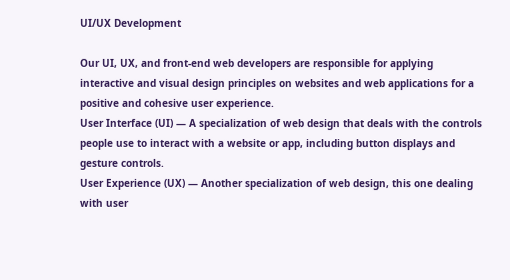UI/UX Development

Our UI, UX, and front-end web developers are responsible for applying interactive and visual design principles on websites and web applications for a positive and cohesive user experience.
User Interface (UI) — A specialization of web design that deals with the controls people use to interact with a website or app, including button displays and gesture controls.
User Experience (UX) — Another specialization of web design, this one dealing with user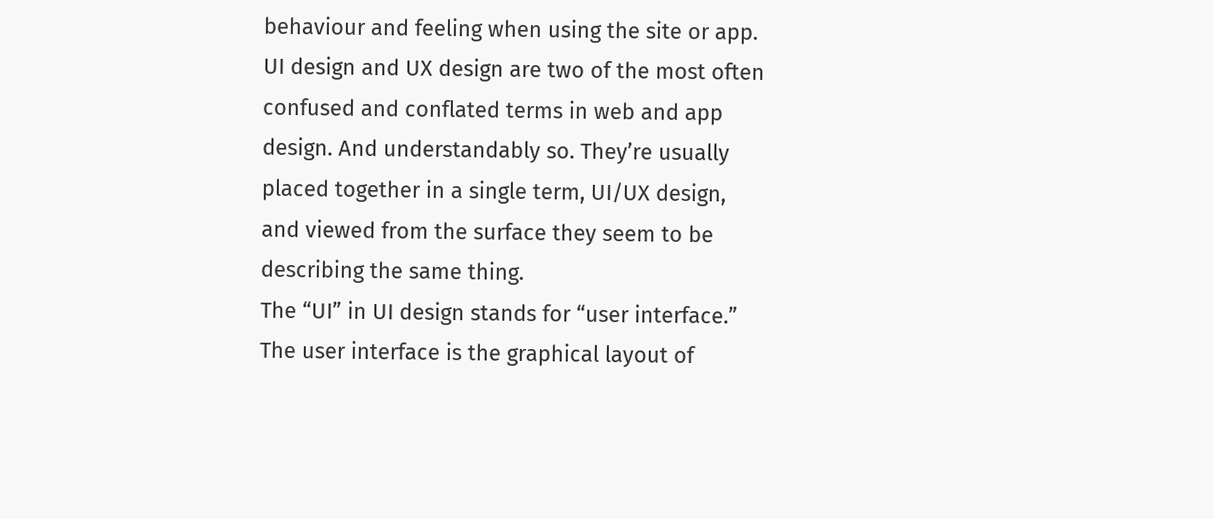behaviour and feeling when using the site or app.
UI design and UX design are two of the most often confused and conflated terms in web and app design. And understandably so. They’re usually placed together in a single term, UI/UX design, and viewed from the surface they seem to be describing the same thing.
The “UI” in UI design stands for “user interface.” The user interface is the graphical layout of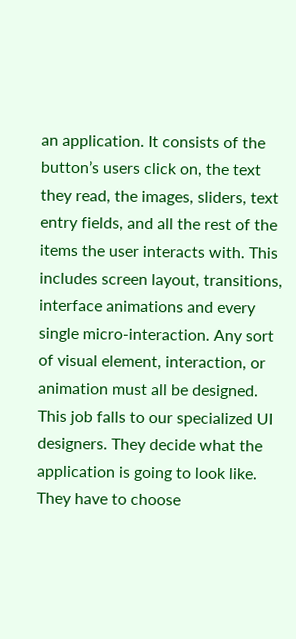an application. It consists of the button’s users click on, the text they read, the images, sliders, text entry fields, and all the rest of the items the user interacts with. This includes screen layout, transitions, interface animations and every single micro-interaction. Any sort of visual element, interaction, or animation must all be designed.
This job falls to our specialized UI designers. They decide what the application is going to look like. They have to choose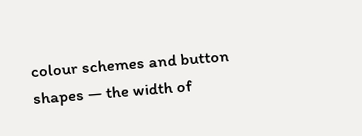colour schemes and button shapes — the width of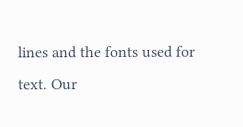lines and the fonts used for text. Our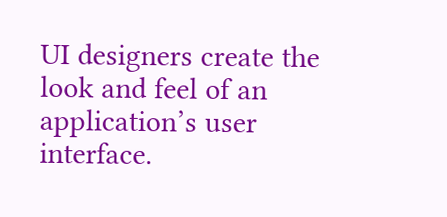UI designers create the look and feel of an application’s user interface.